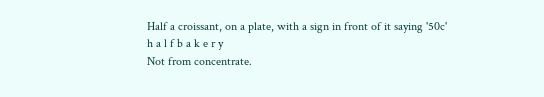Half a croissant, on a plate, with a sign in front of it saying '50c'
h a l f b a k e r y
Not from concentrate.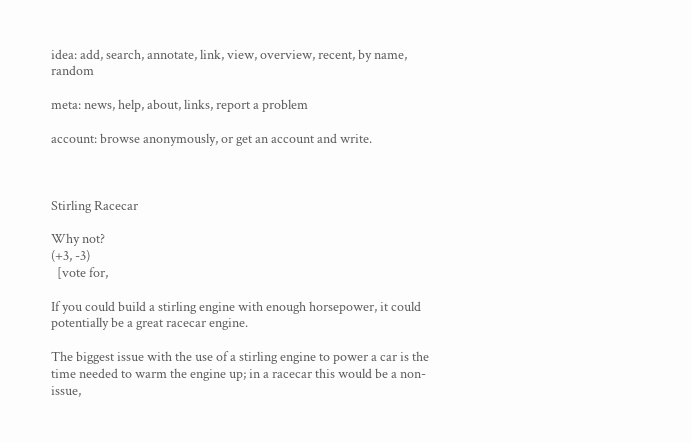idea: add, search, annotate, link, view, overview, recent, by name, random

meta: news, help, about, links, report a problem

account: browse anonymously, or get an account and write.



Stirling Racecar

Why not?
(+3, -3)
  [vote for,

If you could build a stirling engine with enough horsepower, it could potentially be a great racecar engine.

The biggest issue with the use of a stirling engine to power a car is the time needed to warm the engine up; in a racecar this would be a non-issue,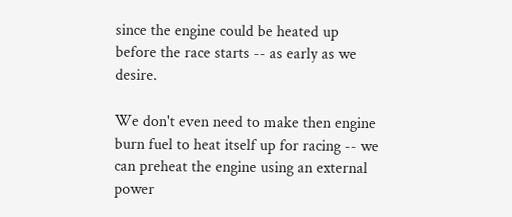since the engine could be heated up before the race starts -- as early as we desire.

We don't even need to make then engine burn fuel to heat itself up for racing -- we can preheat the engine using an external power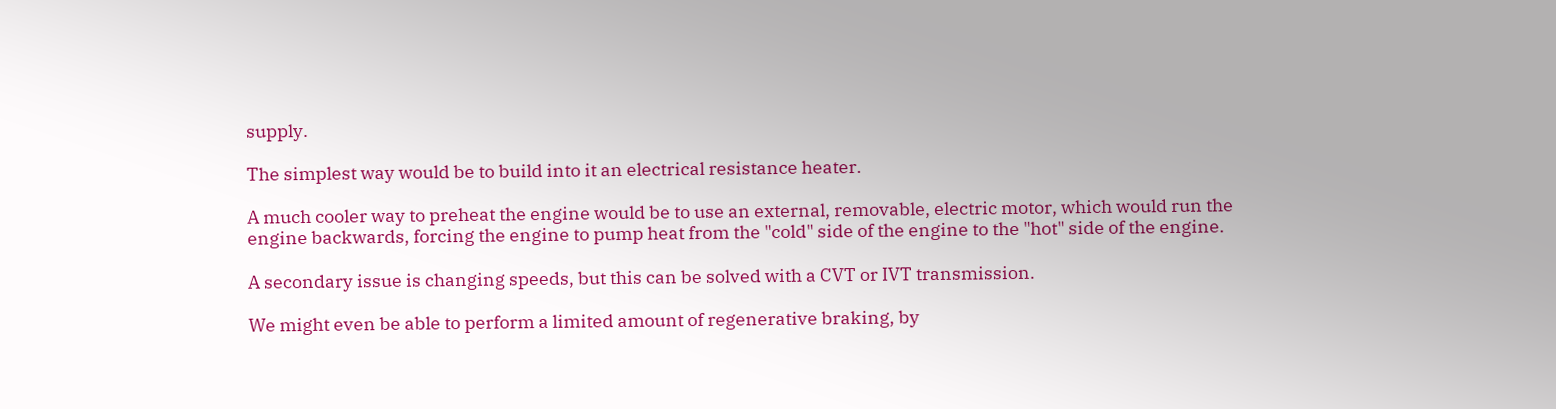supply.

The simplest way would be to build into it an electrical resistance heater.

A much cooler way to preheat the engine would be to use an external, removable, electric motor, which would run the engine backwards, forcing the engine to pump heat from the "cold" side of the engine to the "hot" side of the engine.

A secondary issue is changing speeds, but this can be solved with a CVT or IVT transmission.

We might even be able to perform a limited amount of regenerative braking, by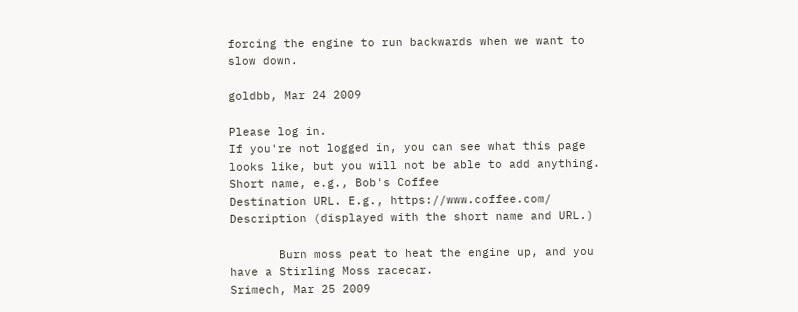forcing the engine to run backwards when we want to slow down.

goldbb, Mar 24 2009

Please log in.
If you're not logged in, you can see what this page looks like, but you will not be able to add anything.
Short name, e.g., Bob's Coffee
Destination URL. E.g., https://www.coffee.com/
Description (displayed with the short name and URL.)

       Burn moss peat to heat the engine up, and you have a Stirling Moss racecar.
Srimech, Mar 25 2009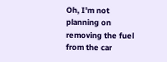Oh, I'm not planning on removing the fuel from the car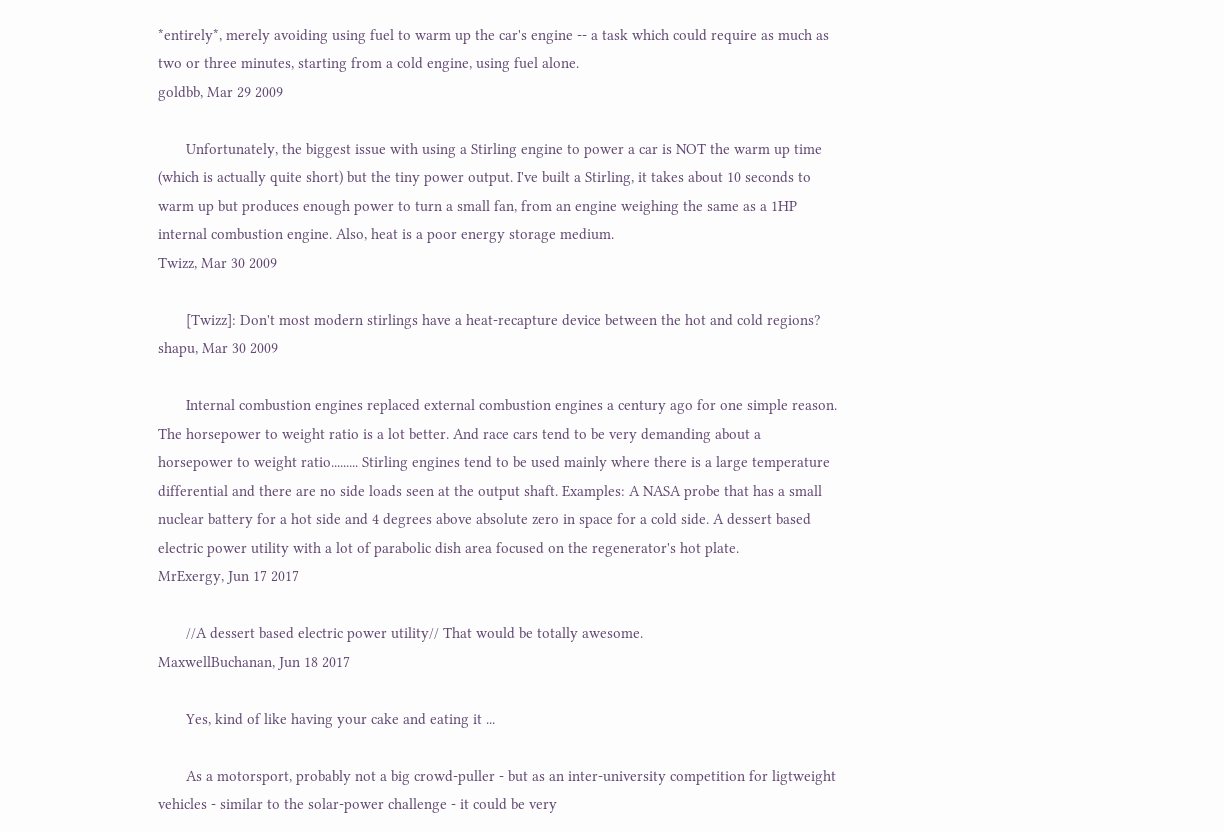*entirely*, merely avoiding using fuel to warm up the car's engine -- a task which could require as much as two or three minutes, starting from a cold engine, using fuel alone.
goldbb, Mar 29 2009

       Unfortunately, the biggest issue with using a Stirling engine to power a car is NOT the warm up time (which is actually quite short) but the tiny power output. I've built a Stirling, it takes about 10 seconds to warm up but produces enough power to turn a small fan, from an engine weighing the same as a 1HP internal combustion engine. Also, heat is a poor energy storage medium.
Twizz, Mar 30 2009

       [Twizz]: Don't most modern stirlings have a heat-recapture device between the hot and cold regions?
shapu, Mar 30 2009

       Internal combustion engines replaced external combustion engines a century ago for one simple reason. The horsepower to weight ratio is a lot better. And race cars tend to be very demanding about a horsepower to weight ratio......... Stirling engines tend to be used mainly where there is a large temperature differential and there are no side loads seen at the output shaft. Examples: A NASA probe that has a small nuclear battery for a hot side and 4 degrees above absolute zero in space for a cold side. A dessert based electric power utility with a lot of parabolic dish area focused on the regenerator's hot plate.
MrExergy, Jun 17 2017

       //A dessert based electric power utility// That would be totally awesome.
MaxwellBuchanan, Jun 18 2017

       Yes, kind of like having your cake and eating it ...

       As a motorsport, probably not a big crowd-puller - but as an inter-university competition for ligtweight vehicles - similar to the solar-power challenge - it could be very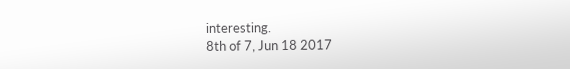interesting.
8th of 7, Jun 18 2017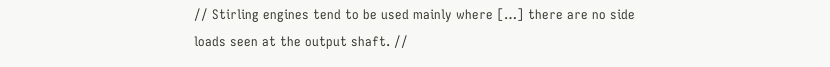// Stirling engines tend to be used mainly where […] there are no side loads seen at the output shaft. //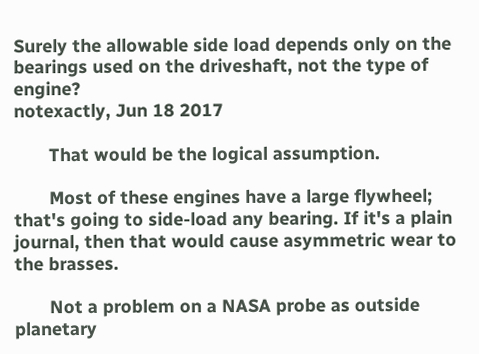Surely the allowable side load depends only on the bearings used on the driveshaft, not the type of engine?
notexactly, Jun 18 2017

       That would be the logical assumption.

       Most of these engines have a large flywheel; that's going to side-load any bearing. If it's a plain journal, then that would cause asymmetric wear to the brasses.

       Not a problem on a NASA probe as outside planetary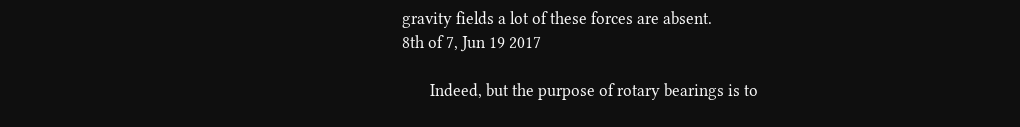gravity fields a lot of these forces are absent.
8th of 7, Jun 19 2017

       Indeed, but the purpose of rotary bearings is to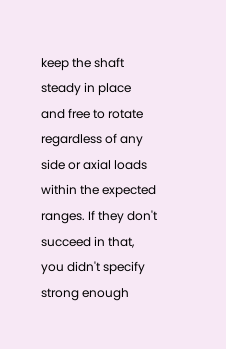keep the shaft steady in place and free to rotate regardless of any side or axial loads within the expected ranges. If they don't succeed in that, you didn't specify strong enough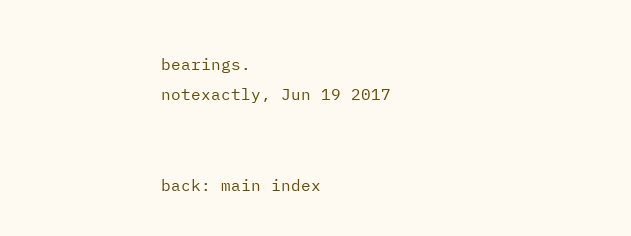bearings.
notexactly, Jun 19 2017


back: main index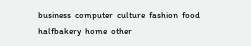business  computer  culture  fashion  food  halfbakery  home  other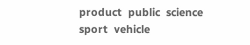product  public  science  sport  vehicle